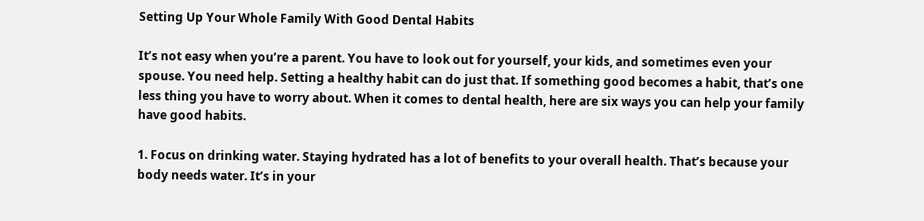Setting Up Your Whole Family With Good Dental Habits

It’s not easy when you’re a parent. You have to look out for yourself, your kids, and sometimes even your spouse. You need help. Setting a healthy habit can do just that. If something good becomes a habit, that’s one less thing you have to worry about. When it comes to dental health, here are six ways you can help your family have good habits.

1. Focus on drinking water. Staying hydrated has a lot of benefits to your overall health. That’s because your body needs water. It’s in your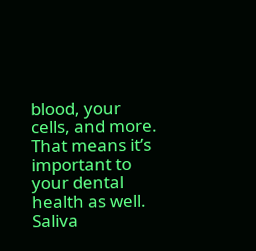blood, your cells, and more. That means it’s important to your dental health as well. Saliva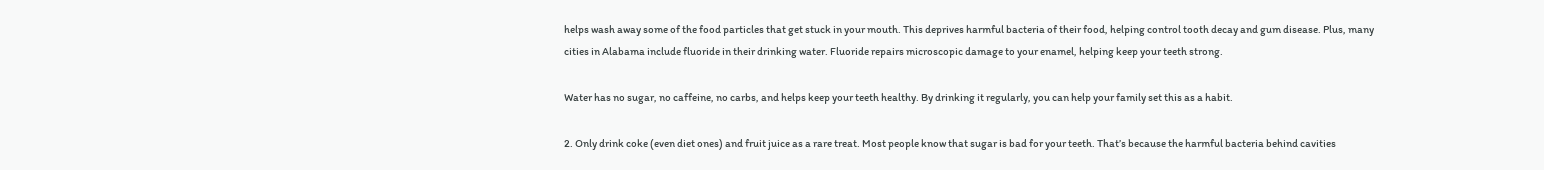helps wash away some of the food particles that get stuck in your mouth. This deprives harmful bacteria of their food, helping control tooth decay and gum disease. Plus, many cities in Alabama include fluoride in their drinking water. Fluoride repairs microscopic damage to your enamel, helping keep your teeth strong.

Water has no sugar, no caffeine, no carbs, and helps keep your teeth healthy. By drinking it regularly, you can help your family set this as a habit.

2. Only drink coke (even diet ones) and fruit juice as a rare treat. Most people know that sugar is bad for your teeth. That’s because the harmful bacteria behind cavities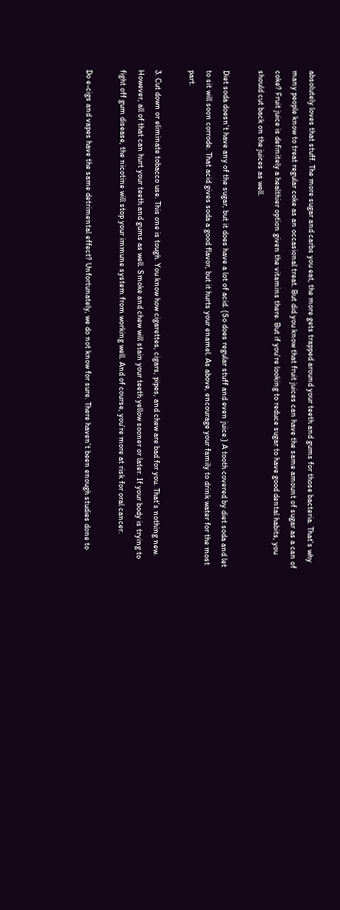absolutely loves that stuff. The more sugar and carbs you eat, the more gets trapped around your teeth and gums for those bacteria. That’s why many people know to treat regular coke as an occasional treat. But did you know that fruit juices can have the same amount of sugar as a can of coke? Fruit juice is definitely a healthier option given the vitamins there. But if you’re looking to reduce sugar to have good dental habits, you should cut back on the juices as well.

Diet soda doesn’t have any of the sugar, but it does have a lot of acid. (So does regular stuff and even juice.) A tooth covered by diet soda and let to sit will soon corrode. That acid gives soda a good flavor, but it hurts your enamel. As above, encourage your family to drink water for the most part.

3. Cut down or eliminate tobacco use. This one is tough. You know how cigarettes, cigars, pipes, and chew are bad for you. That’s nothing new. However, all of that can hurt your teeth and gums as well. Smoke and chew will stain your teeth yellow sooner or later. If your body is trying to fight off gum disease, the nicotine will stop your immune system from working well. And of course, you’re more at risk for oral cancer.

Do e-cigs and vapes have the same detrimental effect? Unfortunately, we do not know for sure. There haven’t been enough studies done to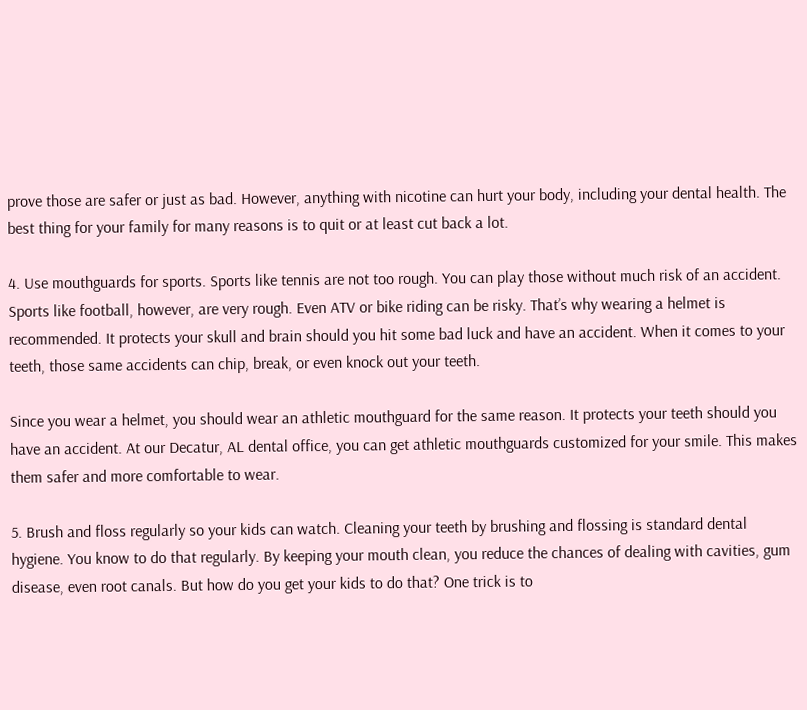prove those are safer or just as bad. However, anything with nicotine can hurt your body, including your dental health. The best thing for your family for many reasons is to quit or at least cut back a lot.

4. Use mouthguards for sports. Sports like tennis are not too rough. You can play those without much risk of an accident. Sports like football, however, are very rough. Even ATV or bike riding can be risky. That’s why wearing a helmet is recommended. It protects your skull and brain should you hit some bad luck and have an accident. When it comes to your teeth, those same accidents can chip, break, or even knock out your teeth.

Since you wear a helmet, you should wear an athletic mouthguard for the same reason. It protects your teeth should you have an accident. At our Decatur, AL dental office, you can get athletic mouthguards customized for your smile. This makes them safer and more comfortable to wear.

5. Brush and floss regularly so your kids can watch. Cleaning your teeth by brushing and flossing is standard dental hygiene. You know to do that regularly. By keeping your mouth clean, you reduce the chances of dealing with cavities, gum disease, even root canals. But how do you get your kids to do that? One trick is to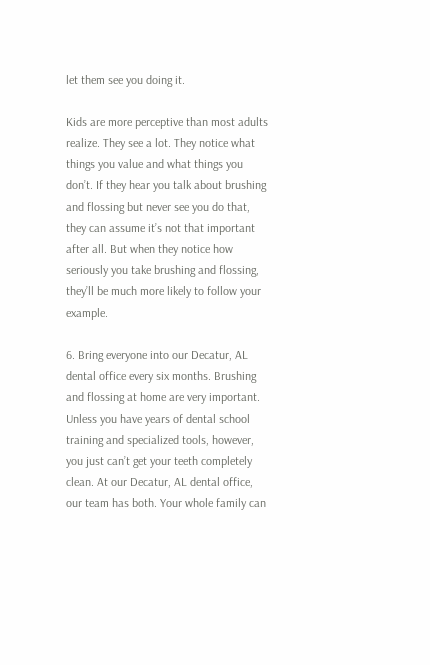let them see you doing it.

Kids are more perceptive than most adults realize. They see a lot. They notice what things you value and what things you don’t. If they hear you talk about brushing and flossing but never see you do that, they can assume it’s not that important after all. But when they notice how seriously you take brushing and flossing, they’ll be much more likely to follow your example.

6. Bring everyone into our Decatur, AL dental office every six months. Brushing and flossing at home are very important. Unless you have years of dental school training and specialized tools, however, you just can’t get your teeth completely clean. At our Decatur, AL dental office, our team has both. Your whole family can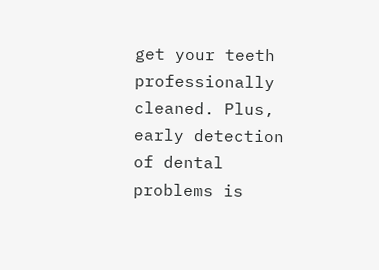get your teeth professionally cleaned. Plus, early detection of dental problems is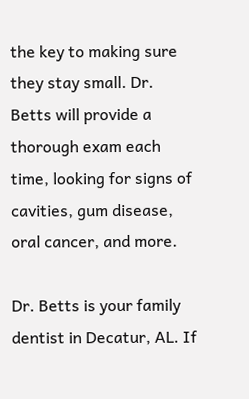the key to making sure they stay small. Dr. Betts will provide a thorough exam each time, looking for signs of cavities, gum disease, oral cancer, and more.

Dr. Betts is your family dentist in Decatur, AL. If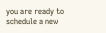you are ready to schedule a new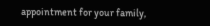appointment for your family,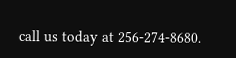call us today at 256-274-8680.